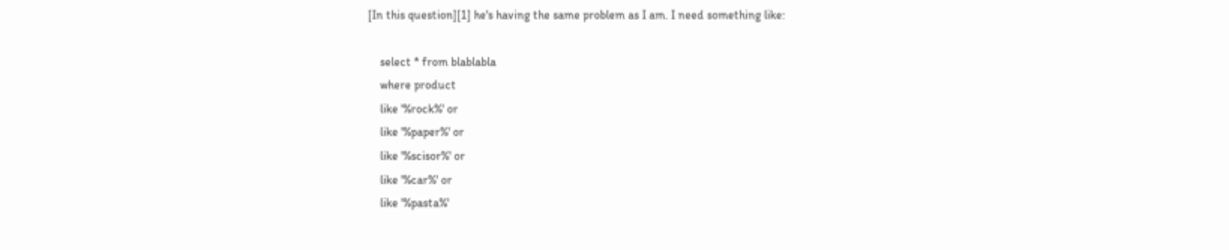[In this question][1] he's having the same problem as I am. I need something like:

    select * from blablabla
    where product
    like '%rock%' or
    like '%paper%' or
    like '%scisor%' or
    like '%car%' or
    like '%pasta%'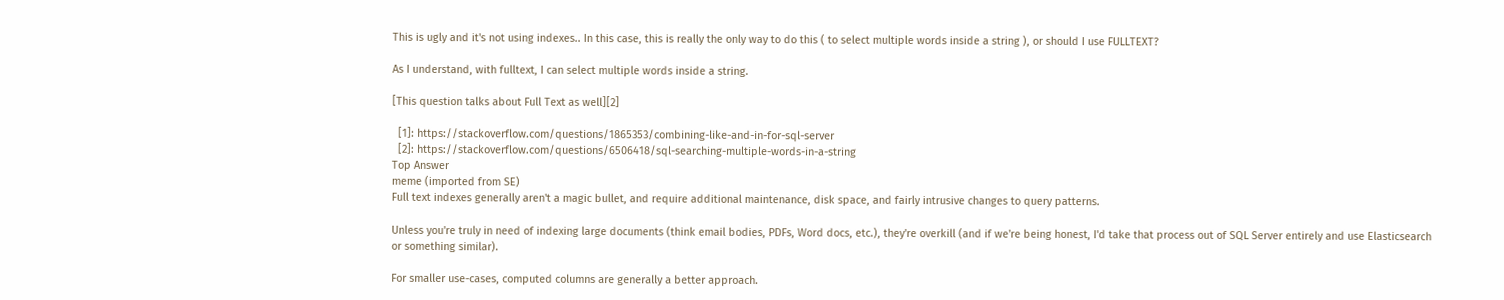This is ugly and it's not using indexes.. In this case, this is really the only way to do this ( to select multiple words inside a string ), or should I use FULLTEXT?

As I understand, with fulltext, I can select multiple words inside a string.

[This question talks about Full Text as well][2]

  [1]: https://stackoverflow.com/questions/1865353/combining-like-and-in-for-sql-server
  [2]: https://stackoverflow.com/questions/6506418/sql-searching-multiple-words-in-a-string
Top Answer
meme (imported from SE)
Full text indexes generally aren't a magic bullet, and require additional maintenance, disk space, and fairly intrusive changes to query patterns.

Unless you're truly in need of indexing large documents (think email bodies, PDFs, Word docs, etc.), they're overkill (and if we're being honest, I'd take that process out of SQL Server entirely and use Elasticsearch or something similar).

For smaller use-cases, computed columns are generally a better approach.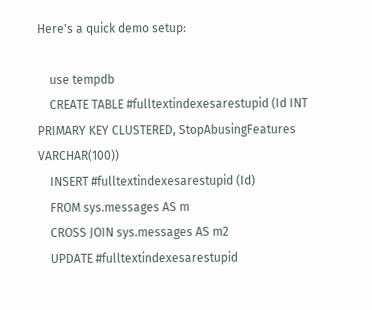Here's a quick demo setup:

    use tempdb
    CREATE TABLE #fulltextindexesarestupid (Id INT PRIMARY KEY CLUSTERED, StopAbusingFeatures VARCHAR(100))
    INSERT #fulltextindexesarestupid (Id)
    FROM sys.messages AS m
    CROSS JOIN sys.messages AS m2
    UPDATE #fulltextindexesarestupid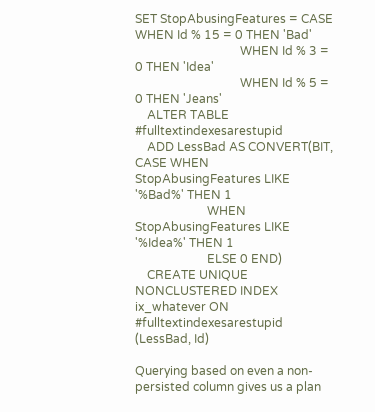SET StopAbusingFeatures = CASE WHEN Id % 15 = 0 THEN 'Bad'
                                   WHEN Id % 3 = 0 THEN 'Idea'
                                   WHEN Id % 5 = 0 THEN 'Jeans'
    ALTER TABLE #fulltextindexesarestupid
    ADD LessBad AS CONVERT(BIT, CASE WHEN StopAbusingFeatures LIKE '%Bad%' THEN 1
                        WHEN StopAbusingFeatures LIKE '%Idea%' THEN 1
                        ELSE 0 END)
    CREATE UNIQUE NONCLUSTERED INDEX ix_whatever ON #fulltextindexesarestupid (LessBad, Id)

Querying based on even a non-persisted column gives us a plan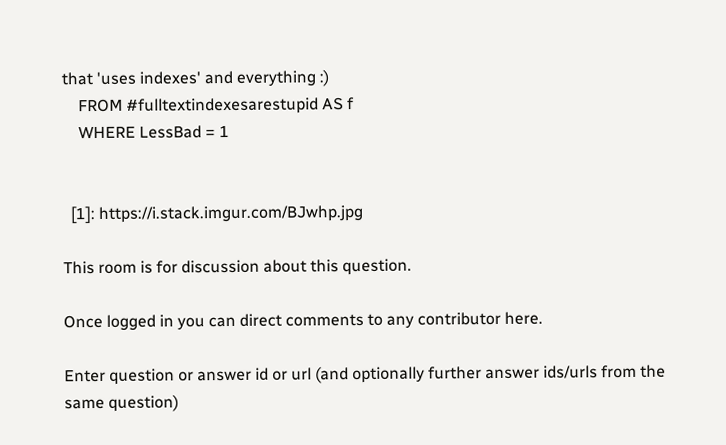that 'uses indexes' and everything :)
    FROM #fulltextindexesarestupid AS f
    WHERE LessBad = 1


  [1]: https://i.stack.imgur.com/BJwhp.jpg

This room is for discussion about this question.

Once logged in you can direct comments to any contributor here.

Enter question or answer id or url (and optionally further answer ids/urls from the same question)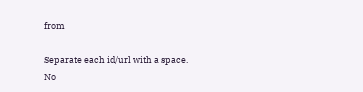from

Separate each id/url with a space. No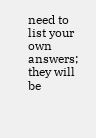need to list your own answers; they will be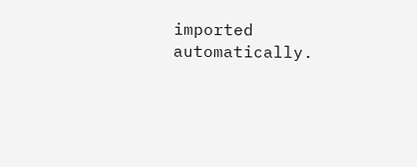imported automatically.